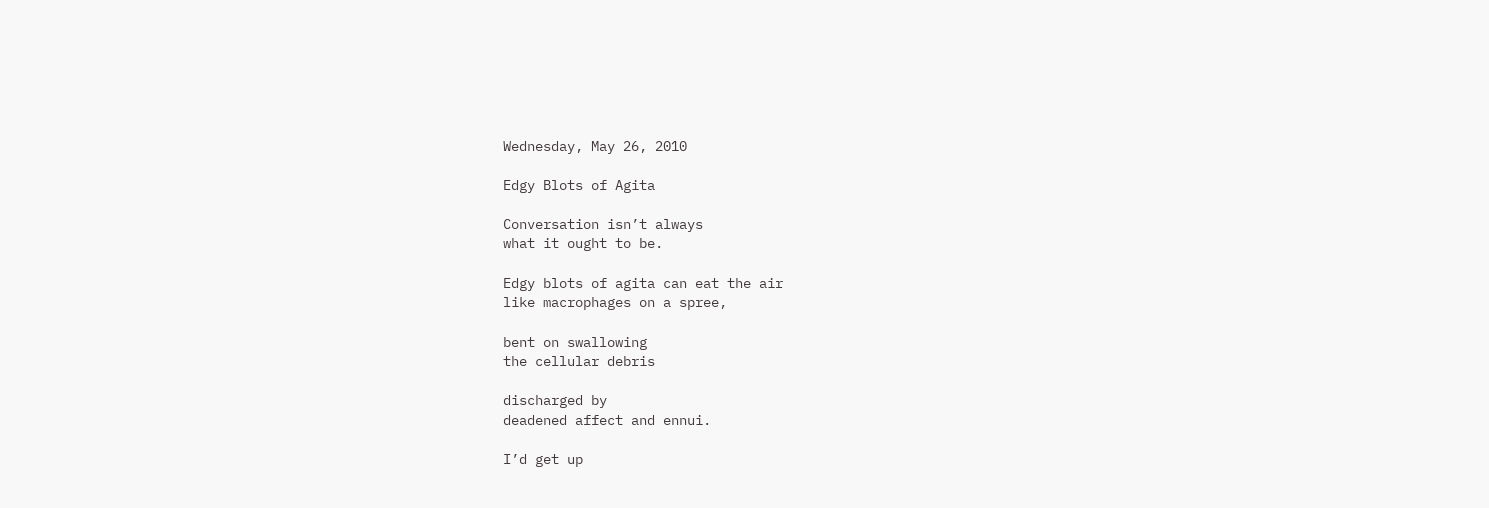Wednesday, May 26, 2010

Edgy Blots of Agita

Conversation isn’t always
what it ought to be.

Edgy blots of agita can eat the air
like macrophages on a spree,

bent on swallowing
the cellular debris

discharged by
deadened affect and ennui.

I’d get up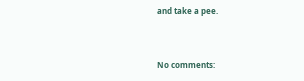and take a pee.


No comments: